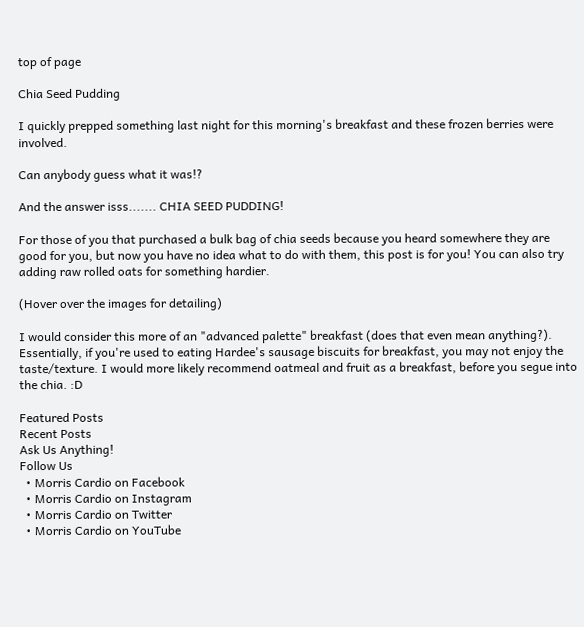top of page

Chia Seed Pudding

I quickly prepped something last night for this morning's breakfast and these frozen berries were involved.

Can anybody guess what it was!?

And the answer isss....... CHIA SEED PUDDING!

For those of you that purchased a bulk bag of chia seeds because you heard somewhere they are good for you, but now you have no idea what to do with them, this post is for you! You can also try adding raw rolled oats for something hardier.

(Hover over the images for detailing)

I would consider this more of an "advanced palette" breakfast (does that even mean anything?). Essentially, if you're used to eating Hardee's sausage biscuits for breakfast, you may not enjoy the taste/texture. I would more likely recommend oatmeal and fruit as a breakfast, before you segue into the chia. :D

Featured Posts
Recent Posts
Ask Us Anything!
Follow Us
  • Morris Cardio on Facebook
  • Morris Cardio on Instagram
  • Morris Cardio on Twitter
  • Morris Cardio on YouTube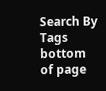Search By Tags
bottom of page